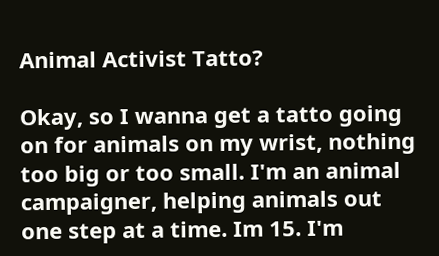Animal Activist Tatto?

Okay, so I wanna get a tatto going on for animals on my wrist, nothing too big or too small. I'm an animal campaigner, helping animals out one step at a time. Im 15. I'm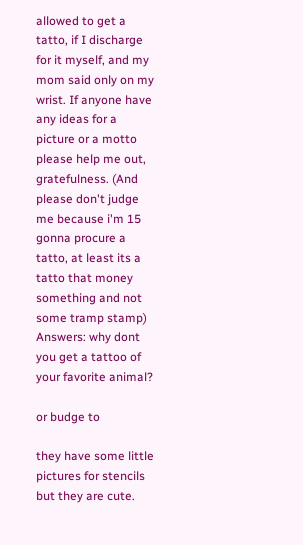allowed to get a tatto, if I discharge for it myself, and my mom said only on my wrist. If anyone have any ideas for a picture or a motto please help me out, gratefulness. (And please don't judge me because i'm 15 gonna procure a tatto, at least its a tatto that money something and not some tramp stamp)
Answers: why dont you get a tattoo of your favorite animal?

or budge to

they have some little pictures for stencils but they are cute.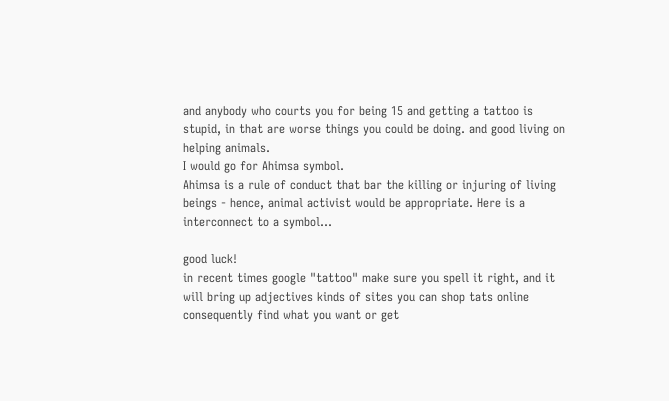and anybody who courts you for being 15 and getting a tattoo is stupid, in that are worse things you could be doing. and good living on helping animals.
I would go for Ahimsa symbol.
Ahimsa is a rule of conduct that bar the killing or injuring of living beings - hence, animal activist would be appropriate. Here is a interconnect to a symbol...

good luck!
in recent times google "tattoo" make sure you spell it right, and it will bring up adjectives kinds of sites you can shop tats online consequently find what you want or get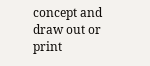concept and draw out or print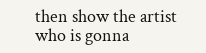then show the artist who is gonna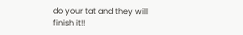do your tat and they will finish it!!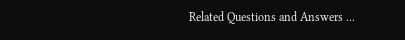Related Questions and Answers ...